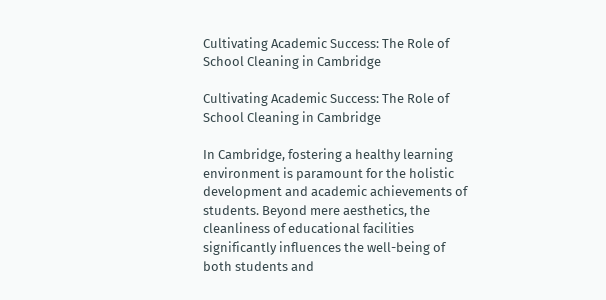Cultivating Academic Success: The Role of School Cleaning in Cambridge

Cultivating Academic Success: The Role of School Cleaning in Cambridge

In Cambridge, fostering a healthy learning environment is paramount for the holistic development and academic achievements of students. Beyond mere aesthetics, the cleanliness of educational facilities significantly influences the well-being of both students and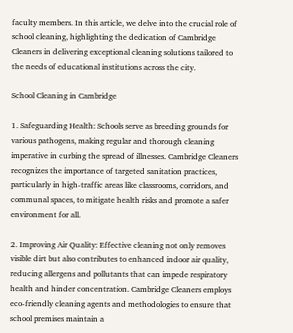faculty members. In this article, we delve into the crucial role of school cleaning, highlighting the dedication of Cambridge Cleaners in delivering exceptional cleaning solutions tailored to the needs of educational institutions across the city.

School Cleaning in Cambridge

1. Safeguarding Health: Schools serve as breeding grounds for various pathogens, making regular and thorough cleaning imperative in curbing the spread of illnesses. Cambridge Cleaners recognizes the importance of targeted sanitation practices, particularly in high-traffic areas like classrooms, corridors, and communal spaces, to mitigate health risks and promote a safer environment for all.

2. Improving Air Quality: Effective cleaning not only removes visible dirt but also contributes to enhanced indoor air quality, reducing allergens and pollutants that can impede respiratory health and hinder concentration. Cambridge Cleaners employs eco-friendly cleaning agents and methodologies to ensure that school premises maintain a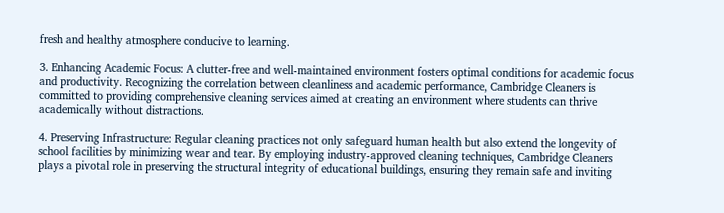fresh and healthy atmosphere conducive to learning.

3. Enhancing Academic Focus: A clutter-free and well-maintained environment fosters optimal conditions for academic focus and productivity. Recognizing the correlation between cleanliness and academic performance, Cambridge Cleaners is committed to providing comprehensive cleaning services aimed at creating an environment where students can thrive academically without distractions.

4. Preserving Infrastructure: Regular cleaning practices not only safeguard human health but also extend the longevity of school facilities by minimizing wear and tear. By employing industry-approved cleaning techniques, Cambridge Cleaners plays a pivotal role in preserving the structural integrity of educational buildings, ensuring they remain safe and inviting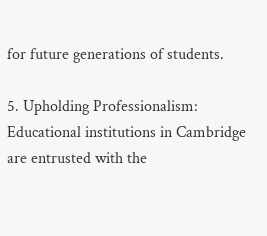for future generations of students.

5. Upholding Professionalism: Educational institutions in Cambridge are entrusted with the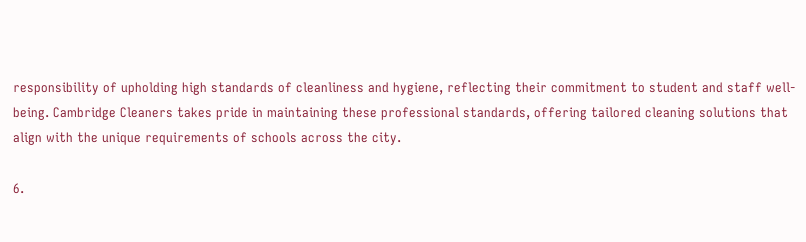responsibility of upholding high standards of cleanliness and hygiene, reflecting their commitment to student and staff well-being. Cambridge Cleaners takes pride in maintaining these professional standards, offering tailored cleaning solutions that align with the unique requirements of schools across the city.

6.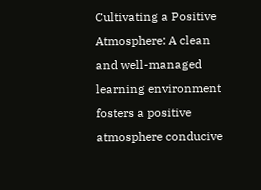Cultivating a Positive Atmosphere: A clean and well-managed learning environment fosters a positive atmosphere conducive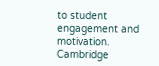to student engagement and motivation. Cambridge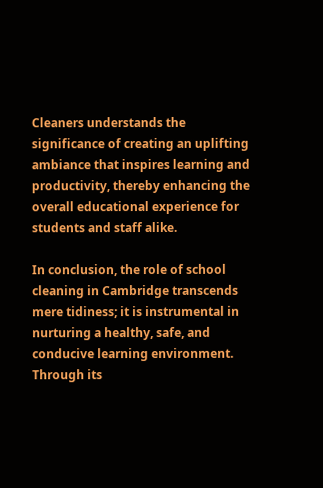Cleaners understands the significance of creating an uplifting ambiance that inspires learning and productivity, thereby enhancing the overall educational experience for students and staff alike.

In conclusion, the role of school cleaning in Cambridge transcends mere tidiness; it is instrumental in nurturing a healthy, safe, and conducive learning environment. Through its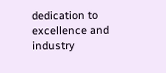dedication to excellence and industry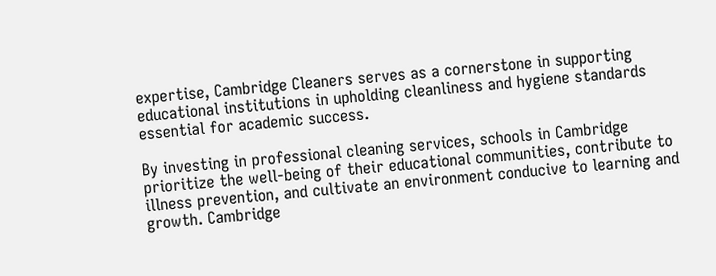expertise, Cambridge Cleaners serves as a cornerstone in supporting educational institutions in upholding cleanliness and hygiene standards essential for academic success.

By investing in professional cleaning services, schools in Cambridge prioritize the well-being of their educational communities, contribute to illness prevention, and cultivate an environment conducive to learning and growth. Cambridge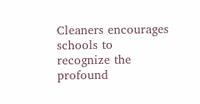Cleaners encourages schools to recognize the profound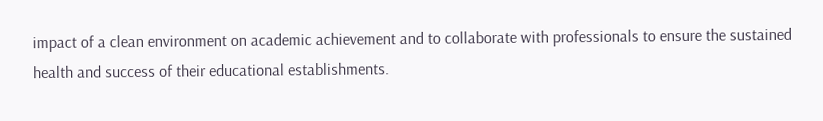impact of a clean environment on academic achievement and to collaborate with professionals to ensure the sustained health and success of their educational establishments.